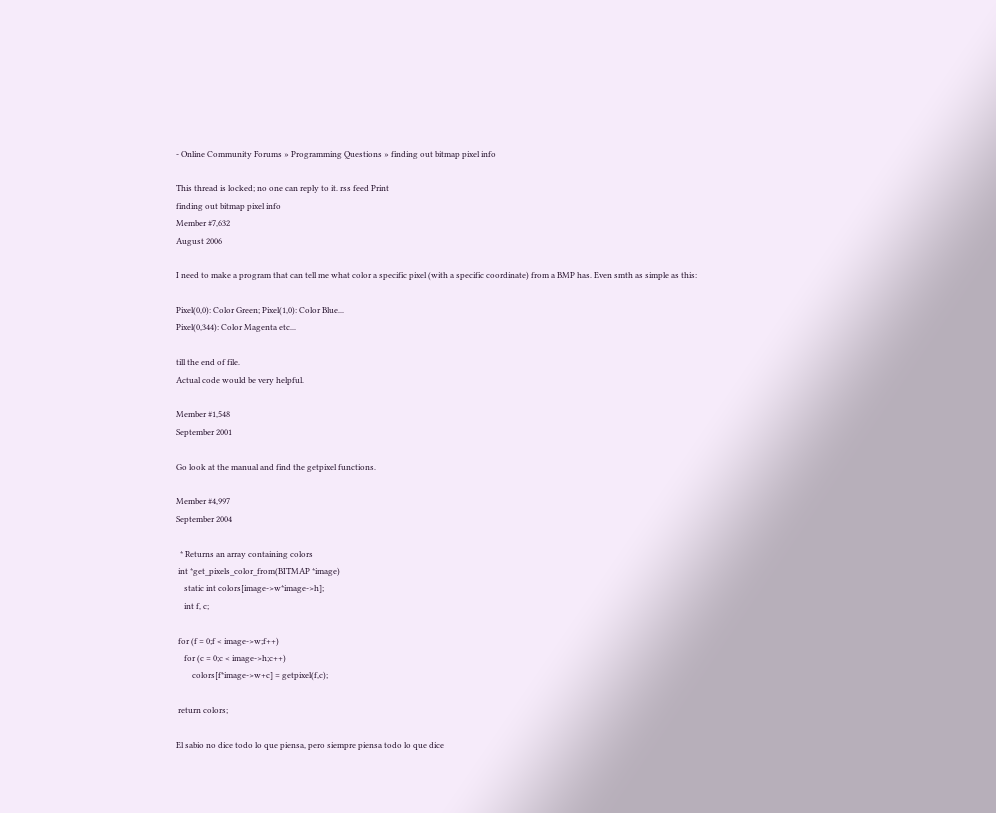- Online Community Forums » Programming Questions » finding out bitmap pixel info

This thread is locked; no one can reply to it. rss feed Print
finding out bitmap pixel info
Member #7,632
August 2006

I need to make a program that can tell me what color a specific pixel (with a specific coordinate) from a BMP has. Even smth as simple as this:

Pixel(0,0): Color Green; Pixel(1,0): Color Blue...
Pixel(0,344): Color Magenta etc...

till the end of file.
Actual code would be very helpful.

Member #1,548
September 2001

Go look at the manual and find the getpixel functions.

Member #4,997
September 2004

  * Returns an array containing colors
 int *get_pixels_color_from(BITMAP *image)
    static int colors[image->w*image->h];
    int f, c;

 for (f = 0;f < image->w;f++)
    for (c = 0;c < image->h;c++)
        colors[f*image->w+c] = getpixel(f,c);

 return colors;

El sabio no dice todo lo que piensa, pero siempre piensa todo lo que dice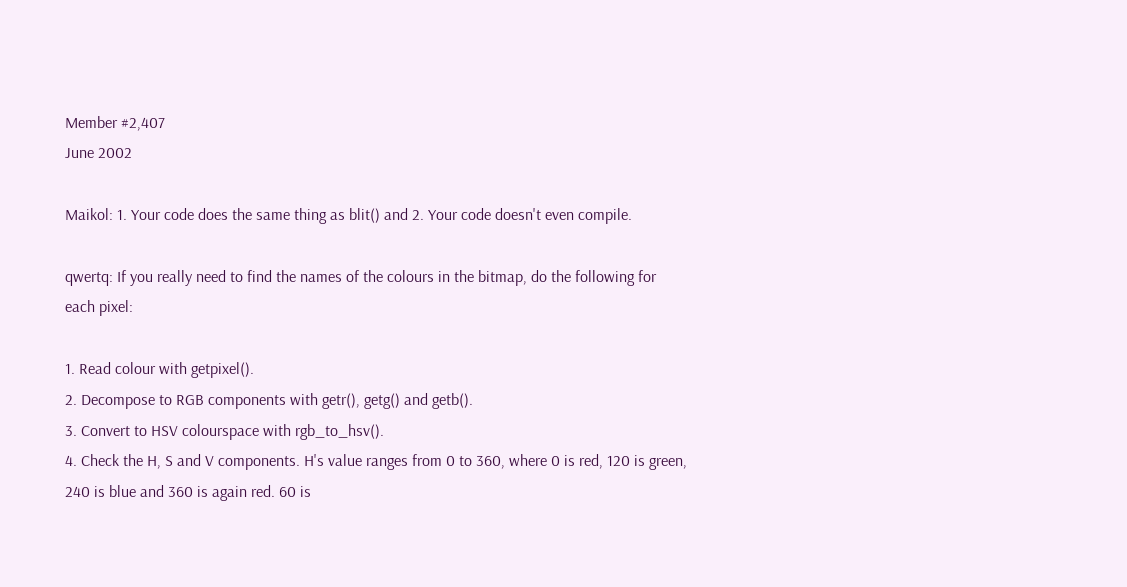Member #2,407
June 2002

Maikol: 1. Your code does the same thing as blit() and 2. Your code doesn't even compile.

qwertq: If you really need to find the names of the colours in the bitmap, do the following for each pixel:

1. Read colour with getpixel().
2. Decompose to RGB components with getr(), getg() and getb().
3. Convert to HSV colourspace with rgb_to_hsv().
4. Check the H, S and V components. H's value ranges from 0 to 360, where 0 is red, 120 is green, 240 is blue and 360 is again red. 60 is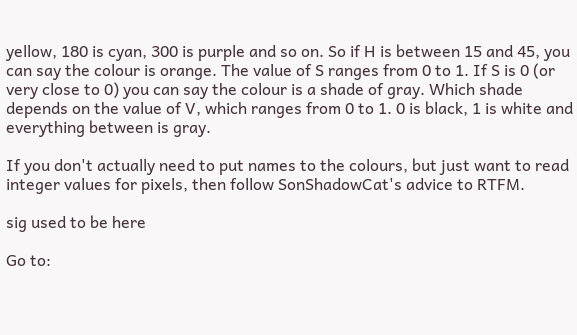yellow, 180 is cyan, 300 is purple and so on. So if H is between 15 and 45, you can say the colour is orange. The value of S ranges from 0 to 1. If S is 0 (or very close to 0) you can say the colour is a shade of gray. Which shade depends on the value of V, which ranges from 0 to 1. 0 is black, 1 is white and everything between is gray.

If you don't actually need to put names to the colours, but just want to read integer values for pixels, then follow SonShadowCat's advice to RTFM.

sig used to be here

Go to: